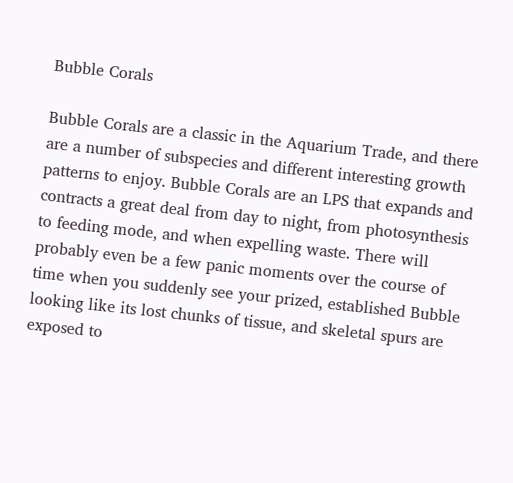Bubble Corals

Bubble Corals are a classic in the Aquarium Trade, and there are a number of subspecies and different interesting growth patterns to enjoy. Bubble Corals are an LPS that expands and contracts a great deal from day to night, from photosynthesis to feeding mode, and when expelling waste. There will probably even be a few panic moments over the course of time when you suddenly see your prized, established Bubble looking like its lost chunks of tissue, and skeletal spurs are exposed to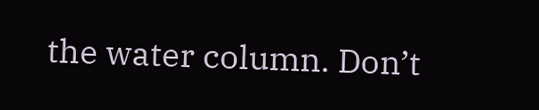the water column. Don’t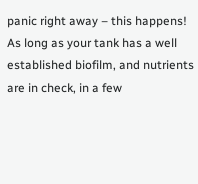panic right away – this happens! As long as your tank has a well established biofilm, and nutrients are in check, in a few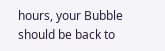hours, your Bubble should be back to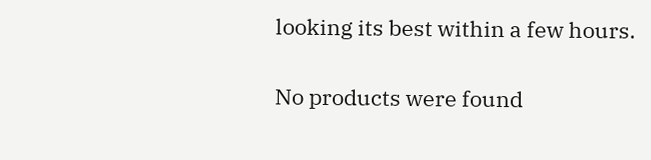looking its best within a few hours.

No products were found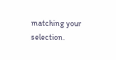matching your selection.